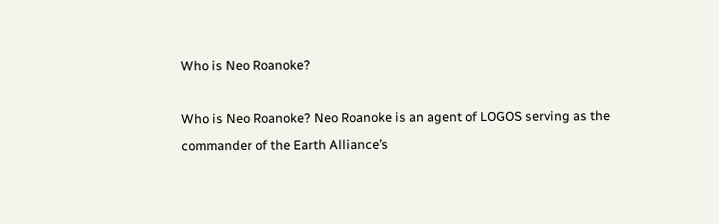Who is Neo Roanoke?

Who is Neo Roanoke? Neo Roanoke is an agent of LOGOS serving as the commander of the Earth Alliance’s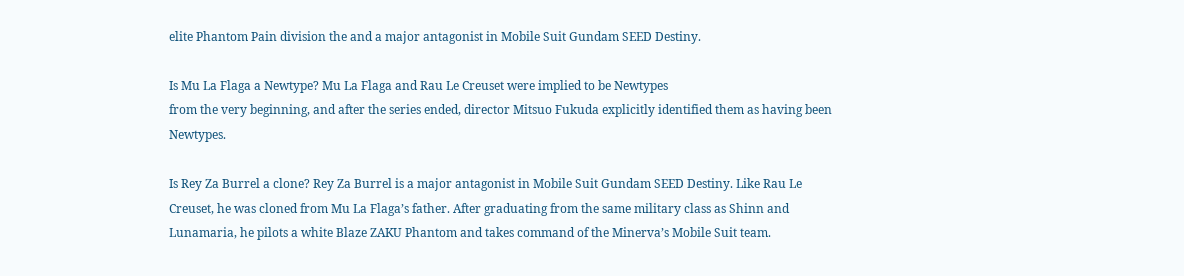elite Phantom Pain division the and a major antagonist in Mobile Suit Gundam SEED Destiny.

Is Mu La Flaga a Newtype? Mu La Flaga and Rau Le Creuset were implied to be Newtypes
from the very beginning, and after the series ended, director Mitsuo Fukuda explicitly identified them as having been Newtypes.

Is Rey Za Burrel a clone? Rey Za Burrel is a major antagonist in Mobile Suit Gundam SEED Destiny. Like Rau Le Creuset, he was cloned from Mu La Flaga’s father. After graduating from the same military class as Shinn and Lunamaria, he pilots a white Blaze ZAKU Phantom and takes command of the Minerva’s Mobile Suit team.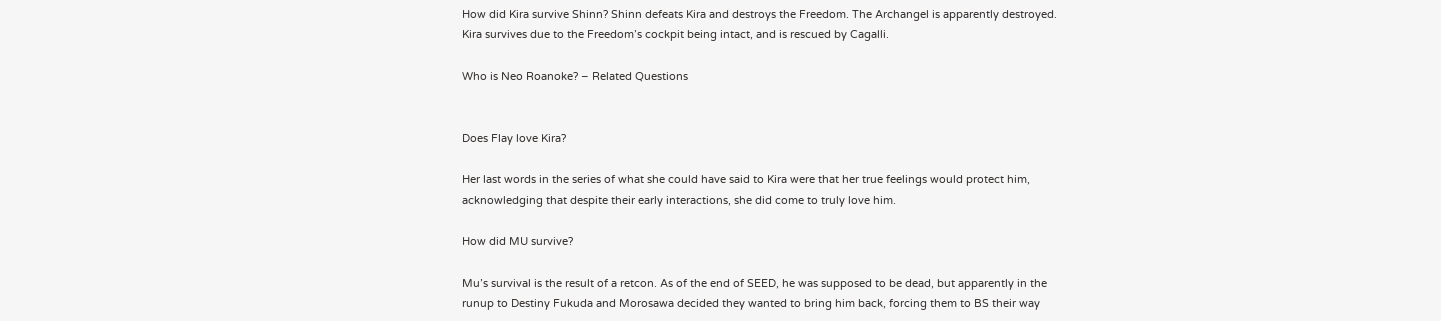How did Kira survive Shinn? Shinn defeats Kira and destroys the Freedom. The Archangel is apparently destroyed. Kira survives due to the Freedom’s cockpit being intact, and is rescued by Cagalli.

Who is Neo Roanoke? – Related Questions


Does Flay love Kira?

Her last words in the series of what she could have said to Kira were that her true feelings would protect him, acknowledging that despite their early interactions, she did come to truly love him.

How did MU survive?

Mu’s survival is the result of a retcon. As of the end of SEED, he was supposed to be dead, but apparently in the runup to Destiny Fukuda and Morosawa decided they wanted to bring him back, forcing them to BS their way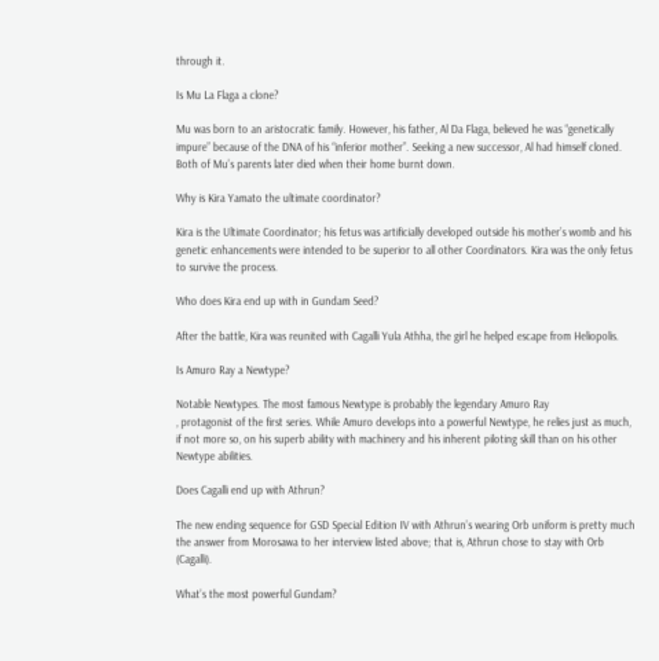through it.

Is Mu La Flaga a clone?

Mu was born to an aristocratic family. However, his father, Al Da Flaga, believed he was “genetically impure” because of the DNA of his “inferior mother”. Seeking a new successor, Al had himself cloned. Both of Mu’s parents later died when their home burnt down.

Why is Kira Yamato the ultimate coordinator?

Kira is the Ultimate Coordinator; his fetus was artificially developed outside his mother’s womb and his genetic enhancements were intended to be superior to all other Coordinators. Kira was the only fetus to survive the process.

Who does Kira end up with in Gundam Seed?

After the battle, Kira was reunited with Cagalli Yula Athha, the girl he helped escape from Heliopolis.

Is Amuro Ray a Newtype?

Notable Newtypes. The most famous Newtype is probably the legendary Amuro Ray
, protagonist of the first series. While Amuro develops into a powerful Newtype, he relies just as much, if not more so, on his superb ability with machinery and his inherent piloting skill than on his other Newtype abilities.

Does Cagalli end up with Athrun?

The new ending sequence for GSD Special Edition IV with Athrun’s wearing Orb uniform is pretty much the answer from Morosawa to her interview listed above; that is, Athrun chose to stay with Orb (Cagalli).

What’s the most powerful Gundam?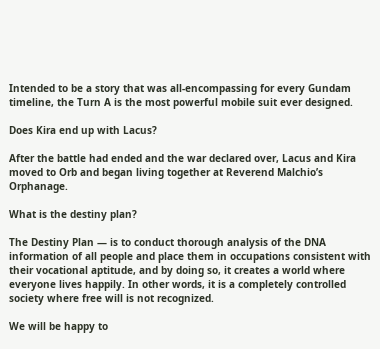Intended to be a story that was all-encompassing for every Gundam timeline, the Turn A is the most powerful mobile suit ever designed.

Does Kira end up with Lacus?

After the battle had ended and the war declared over, Lacus and Kira moved to Orb and began living together at Reverend Malchio’s Orphanage.

What is the destiny plan?

The Destiny Plan ― is to conduct thorough analysis of the DNA information of all people and place them in occupations consistent with their vocational aptitude, and by doing so, it creates a world where everyone lives happily. In other words, it is a completely controlled society where free will is not recognized.

We will be happy to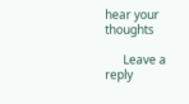hear your thoughts

      Leave a reply